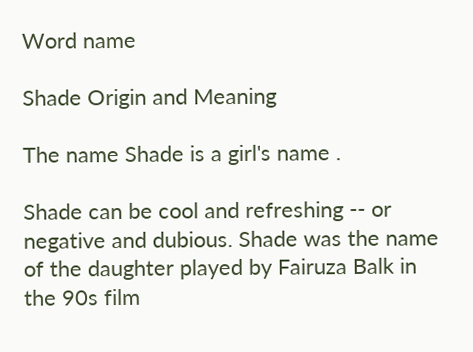Word name

Shade Origin and Meaning

The name Shade is a girl's name .

Shade can be cool and refreshing -- or negative and dubious. Shade was the name of the daughter played by Fairuza Balk in the 90s film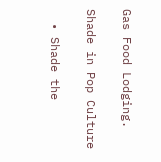Gas Food Lodging.

Shade in Pop Culture

  • Shade the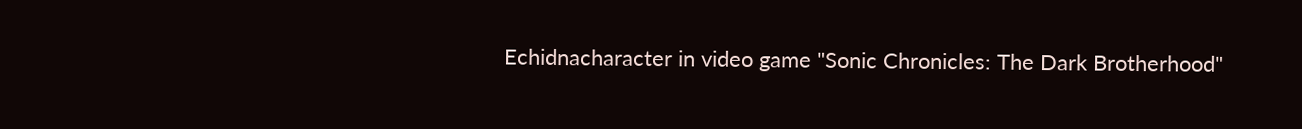Echidnacharacter in video game "Sonic Chronicles: The Dark Brotherhood"